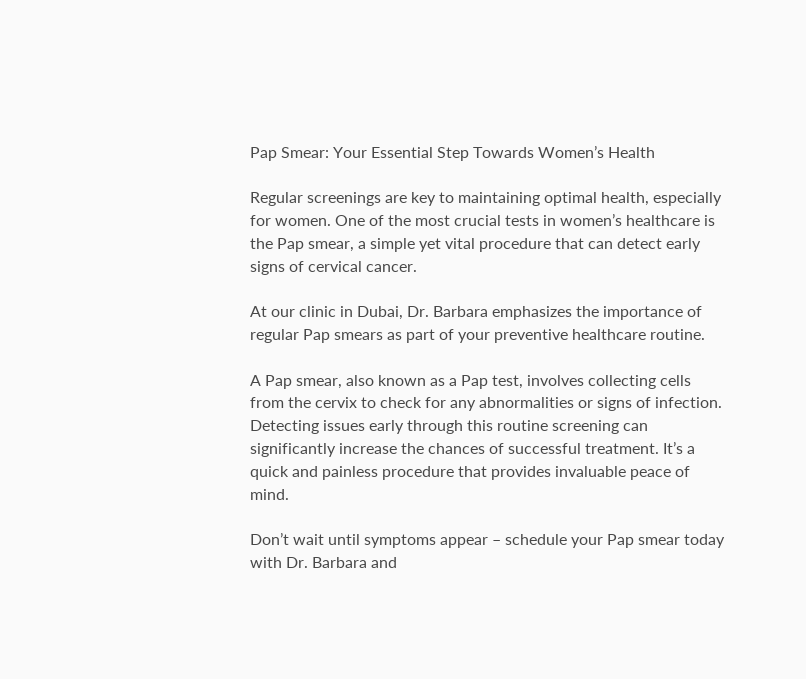Pap Smear: Your Essential Step Towards Women’s Health

Regular screenings are key to maintaining optimal health, especially for women. One of the most crucial tests in women’s healthcare is the Pap smear, a simple yet vital procedure that can detect early signs of cervical cancer.

At our clinic in Dubai, Dr. Barbara emphasizes the importance of regular Pap smears as part of your preventive healthcare routine.

A Pap smear, also known as a Pap test, involves collecting cells from the cervix to check for any abnormalities or signs of infection. Detecting issues early through this routine screening can significantly increase the chances of successful treatment. It’s a quick and painless procedure that provides invaluable peace of mind.

Don’t wait until symptoms appear – schedule your Pap smear today with Dr. Barbara and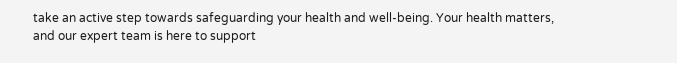take an active step towards safeguarding your health and well-being. Your health matters, and our expert team is here to support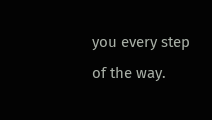you every step of the way.